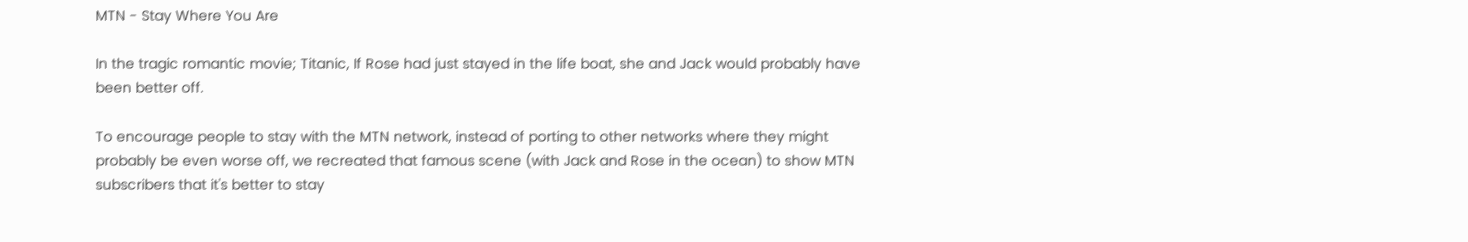MTN - Stay Where You Are

In the tragic romantic movie; Titanic, If Rose had just stayed in the life boat, she and Jack would probably have been better off.

To encourage people to stay with the MTN network, instead of porting to other networks where they might probably be even worse off, we recreated that famous scene (with Jack and Rose in the ocean) to show MTN subscribers that it's better to stay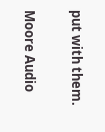put with them.

Moore Audio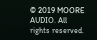© 2019 MOORE AUDIO. All rights reserved.